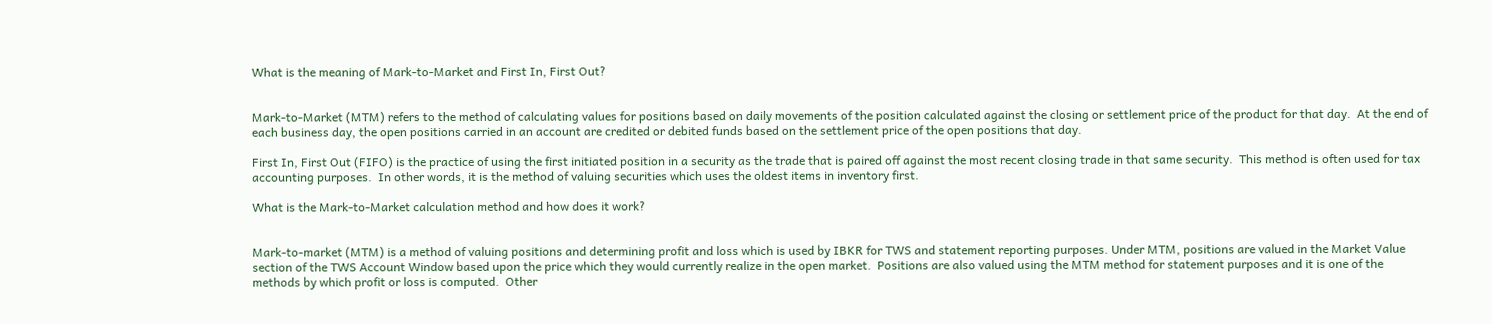What is the meaning of Mark-to-Market and First In, First Out?


Mark-to-Market (MTM) refers to the method of calculating values for positions based on daily movements of the position calculated against the closing or settlement price of the product for that day.  At the end of each business day, the open positions carried in an account are credited or debited funds based on the settlement price of the open positions that day.

First In, First Out (FIFO) is the practice of using the first initiated position in a security as the trade that is paired off against the most recent closing trade in that same security.  This method is often used for tax accounting purposes.  In other words, it is the method of valuing securities which uses the oldest items in inventory first.

What is the Mark-to-Market calculation method and how does it work?


Mark-to-market (MTM) is a method of valuing positions and determining profit and loss which is used by IBKR for TWS and statement reporting purposes. Under MTM, positions are valued in the Market Value section of the TWS Account Window based upon the price which they would currently realize in the open market.  Positions are also valued using the MTM method for statement purposes and it is one of the methods by which profit or loss is computed.  Other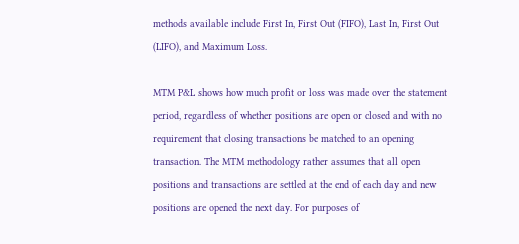methods available include First In, First Out (FIFO), Last In, First Out (LIFO), and Maximum Loss.

MTM P&L shows how much profit or loss was made over the statement period, regardless of whether positions are open or closed and with no requirement that closing transactions be matched to an opening transaction. The MTM methodology rather assumes that all open positions and transactions are settled at the end of each day and new positions are opened the next day. For purposes of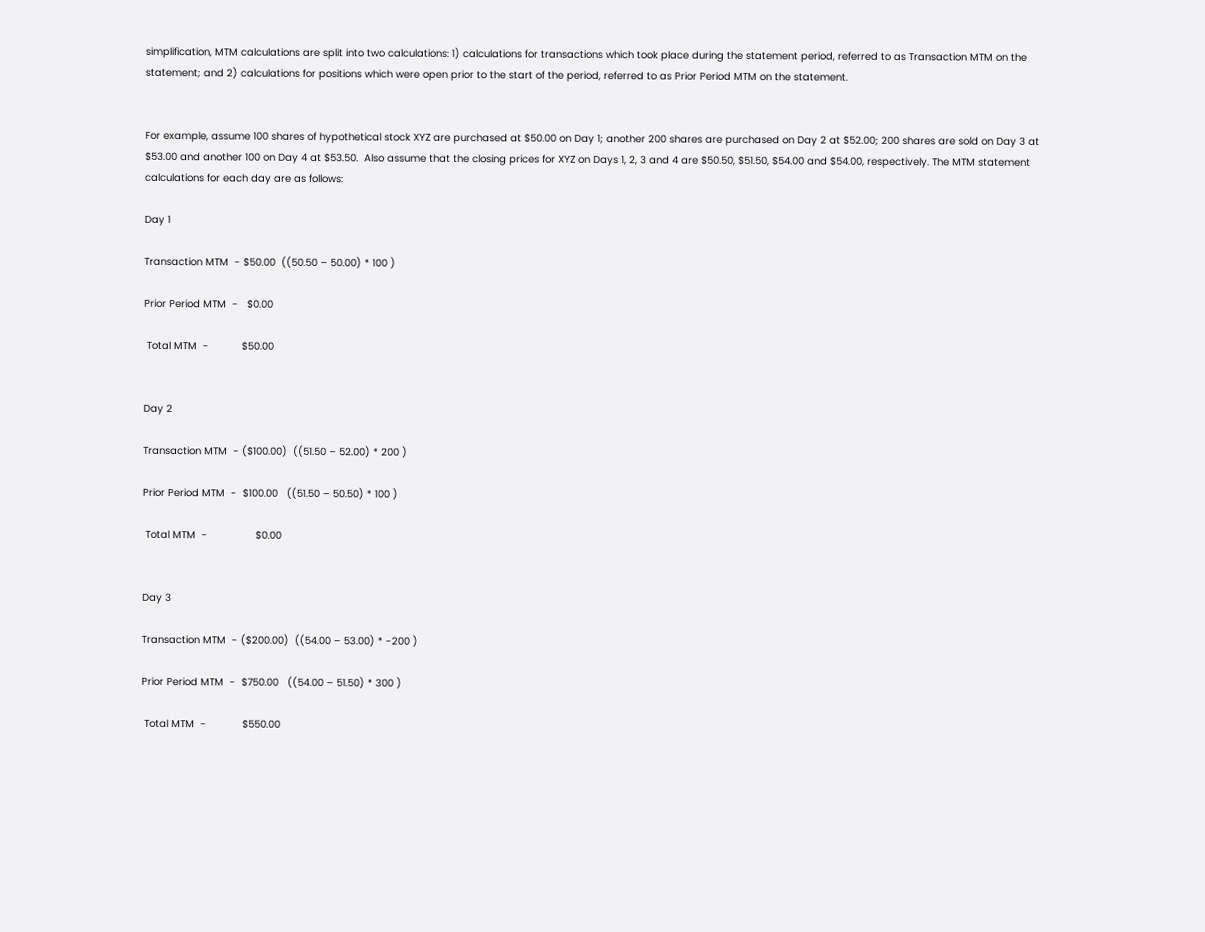simplification, MTM calculations are split into two calculations: 1) calculations for transactions which took place during the statement period, referred to as Transaction MTM on the statement; and 2) calculations for positions which were open prior to the start of the period, referred to as Prior Period MTM on the statement.


For example, assume 100 shares of hypothetical stock XYZ are purchased at $50.00 on Day 1; another 200 shares are purchased on Day 2 at $52.00; 200 shares are sold on Day 3 at $53.00 and another 100 on Day 4 at $53.50.  Also assume that the closing prices for XYZ on Days 1, 2, 3 and 4 are $50.50, $51.50, $54.00 and $54.00, respectively. The MTM statement calculations for each day are as follows:

Day 1

Transaction MTM  - $50.00  ((50.50 – 50.00) * 100 )

Prior Period MTM  -   $0.00

 Total MTM  -           $50.00


Day 2

Transaction MTM  - ($100.00)  ((51.50 – 52.00) * 200 )

Prior Period MTM  -  $100.00   ((51.50 – 50.50) * 100 )

 Total MTM  -                $0.00


Day 3

Transaction MTM  - ($200.00)  ((54.00 – 53.00) * -200 )

Prior Period MTM  -  $750.00   ((54.00 – 51.50) * 300 )

 Total MTM  -            $550.00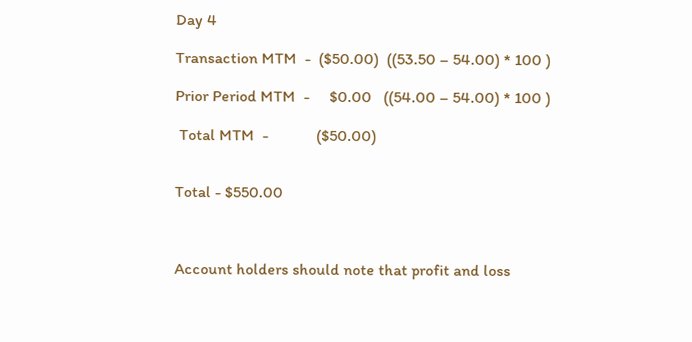Day 4

Transaction MTM  -  ($50.00)  ((53.50 – 54.00) * 100 )

Prior Period MTM  -     $0.00   ((54.00 – 54.00) * 100 )

 Total MTM  -            ($50.00)


Total - $550.00



Account holders should note that profit and loss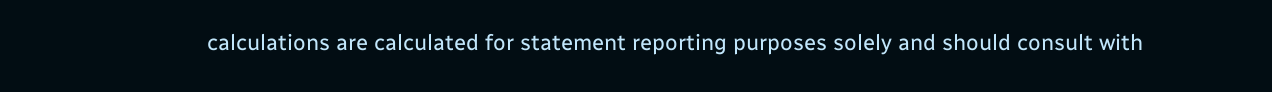calculations are calculated for statement reporting purposes solely and should consult with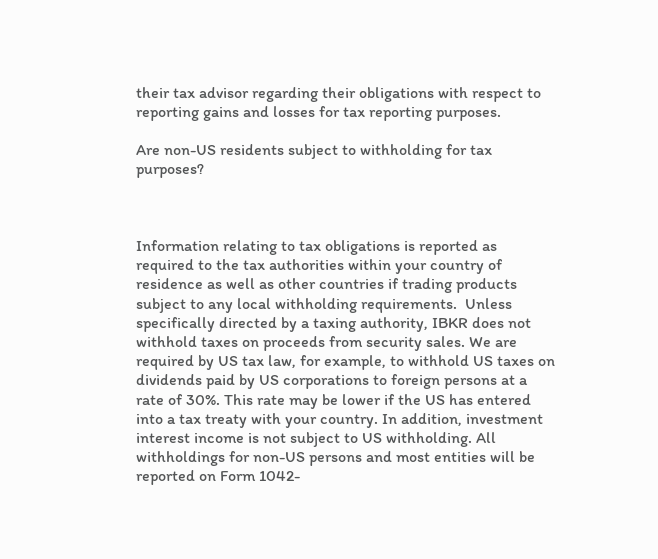their tax advisor regarding their obligations with respect to reporting gains and losses for tax reporting purposes.

Are non-US residents subject to withholding for tax purposes?



Information relating to tax obligations is reported as required to the tax authorities within your country of residence as well as other countries if trading products subject to any local withholding requirements.  Unless specifically directed by a taxing authority, IBKR does not withhold taxes on proceeds from security sales. We are required by US tax law, for example, to withhold US taxes on dividends paid by US corporations to foreign persons at a rate of 30%. This rate may be lower if the US has entered into a tax treaty with your country. In addition, investment interest income is not subject to US withholding. All withholdings for non-US persons and most entities will be reported on Form 1042-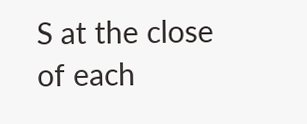S at the close of each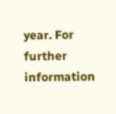year. For further information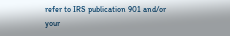refer to IRS publication 901 and/or your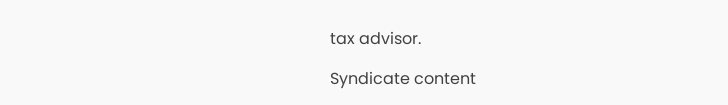tax advisor.

Syndicate content